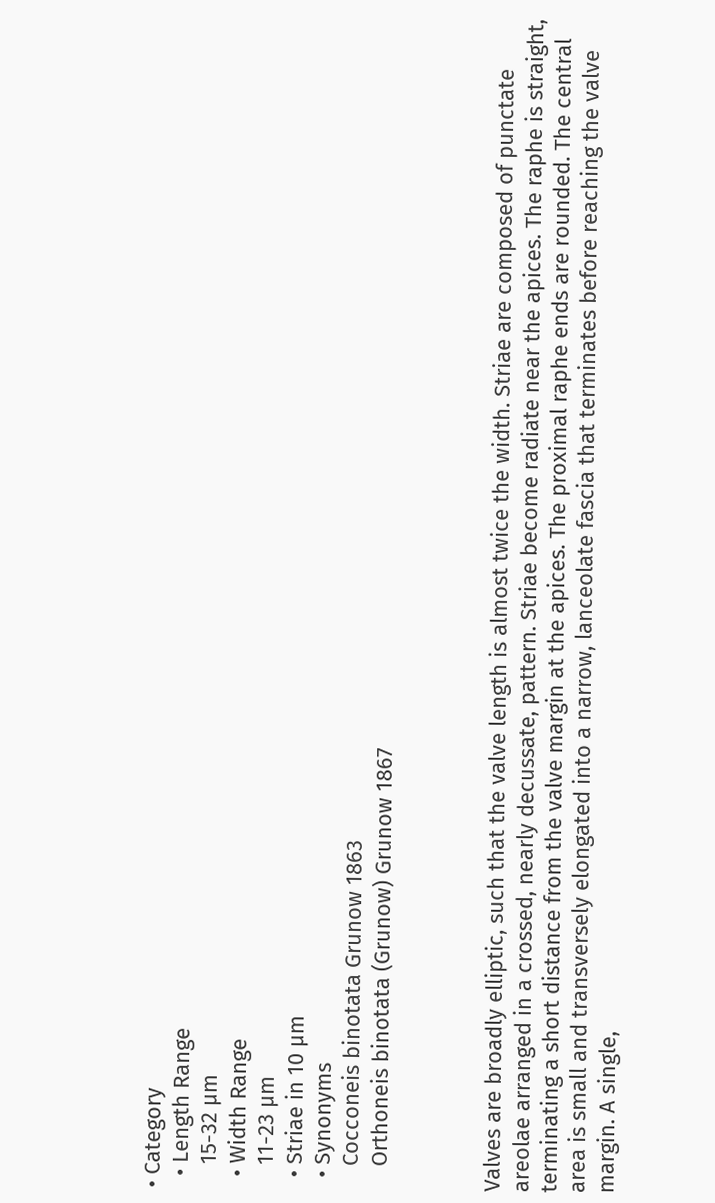• Category
  • Length Range
    15-32 µm
  • Width Range
    11-23 µm
  • Striae in 10 µm
  • Synonyms
    Cocconeis binotata Grunow 1863
    Orthoneis binotata (Grunow) Grunow 1867



Valves are broadly elliptic, such that the valve length is almost twice the width. Striae are composed of punctate areolae arranged in a crossed, nearly decussate, pattern. Striae become radiate near the apices. The raphe is straight, terminating a short distance from the valve margin at the apices. The proximal raphe ends are rounded. The central area is small and transversely elongated into a narrow, lanceolate fascia that terminates before reaching the valve margin. A single,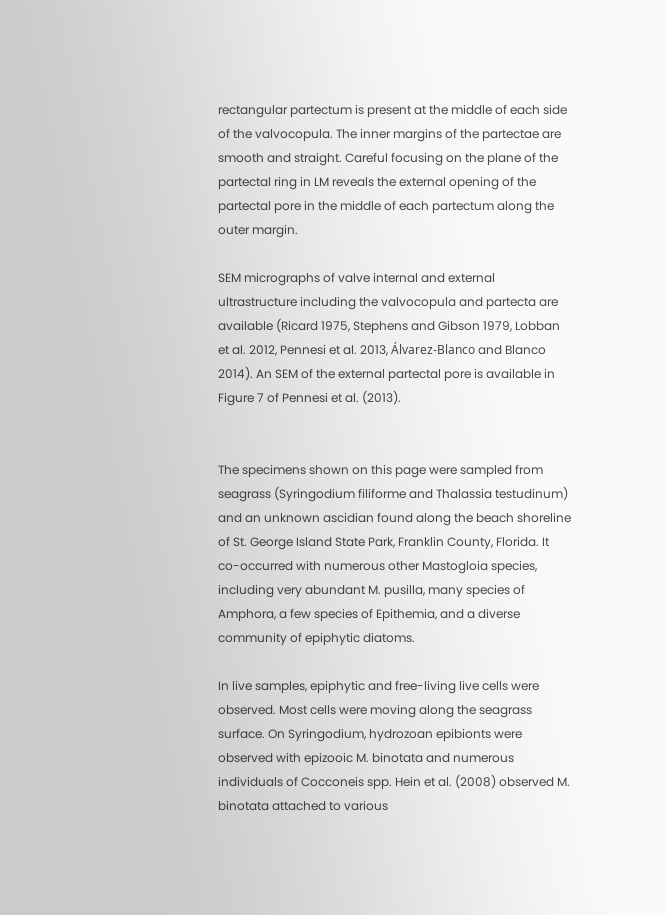rectangular partectum is present at the middle of each side of the valvocopula. The inner margins of the partectae are smooth and straight. Careful focusing on the plane of the partectal ring in LM reveals the external opening of the partectal pore in the middle of each partectum along the outer margin.

SEM micrographs of valve internal and external ultrastructure including the valvocopula and partecta are available (Ricard 1975, Stephens and Gibson 1979, Lobban et al. 2012, Pennesi et al. 2013, Álvarez-Blanco and Blanco 2014). An SEM of the external partectal pore is available in Figure 7 of Pennesi et al. (2013).


The specimens shown on this page were sampled from seagrass (Syringodium filiforme and Thalassia testudinum) and an unknown ascidian found along the beach shoreline of St. George Island State Park, Franklin County, Florida. It co-occurred with numerous other Mastogloia species, including very abundant M. pusilla, many species of Amphora, a few species of Epithemia, and a diverse community of epiphytic diatoms.

In live samples, epiphytic and free-living live cells were observed. Most cells were moving along the seagrass surface. On Syringodium, hydrozoan epibionts were observed with epizooic M. binotata and numerous individuals of Cocconeis spp. Hein et al. (2008) observed M. binotata attached to various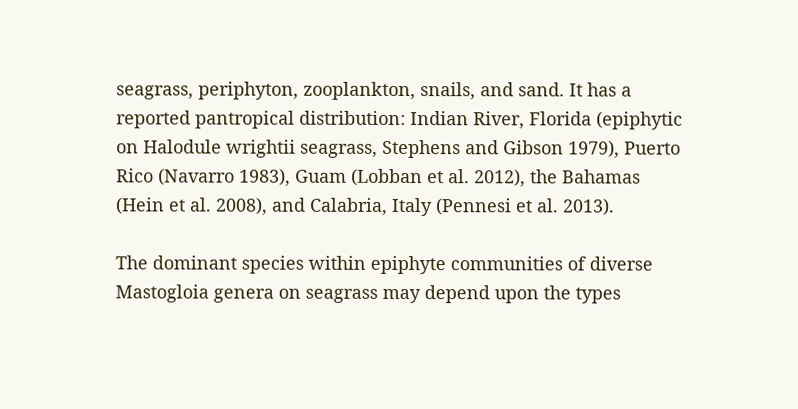seagrass, periphyton, zooplankton, snails, and sand. It has a reported pantropical distribution: Indian River, Florida (epiphytic on Halodule wrightii seagrass, Stephens and Gibson 1979), Puerto Rico (Navarro 1983), Guam (Lobban et al. 2012), the Bahamas (Hein et al. 2008), and Calabria, Italy (Pennesi et al. 2013).

The dominant species within epiphyte communities of diverse Mastogloia genera on seagrass may depend upon the types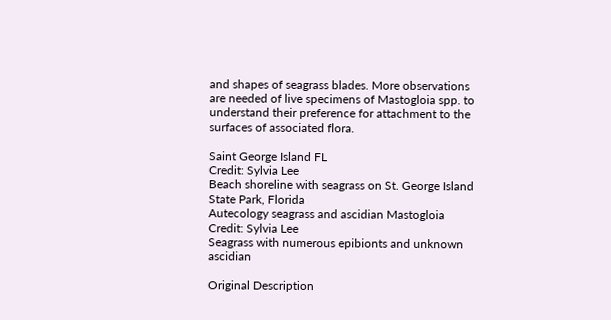and shapes of seagrass blades. More observations are needed of live specimens of Mastogloia spp. to understand their preference for attachment to the surfaces of associated flora.

Saint George Island FL
Credit: Sylvia Lee
Beach shoreline with seagrass on St. George Island State Park, Florida
Autecology seagrass and ascidian Mastogloia
Credit: Sylvia Lee
Seagrass with numerous epibionts and unknown ascidian

Original Description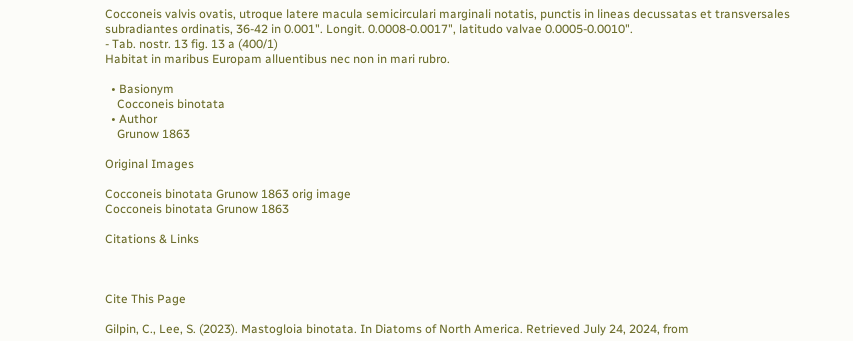Cocconeis valvis ovatis, utroque latere macula semicirculari marginali notatis, punctis in lineas decussatas et transversales subradiantes ordinatis, 36-42 in 0.001". Longit. 0.0008-0.0017", latitudo valvae 0.0005-0.0010".
- Tab. nostr. 13 fig. 13 a (400/1)
Habitat in maribus Europam alluentibus nec non in mari rubro.

  • Basionym
    Cocconeis binotata
  • Author
    Grunow 1863

Original Images

Cocconeis binotata Grunow 1863 orig image
Cocconeis binotata Grunow 1863

Citations & Links



Cite This Page

Gilpin, C., Lee, S. (2023). Mastogloia binotata. In Diatoms of North America. Retrieved July 24, 2024, from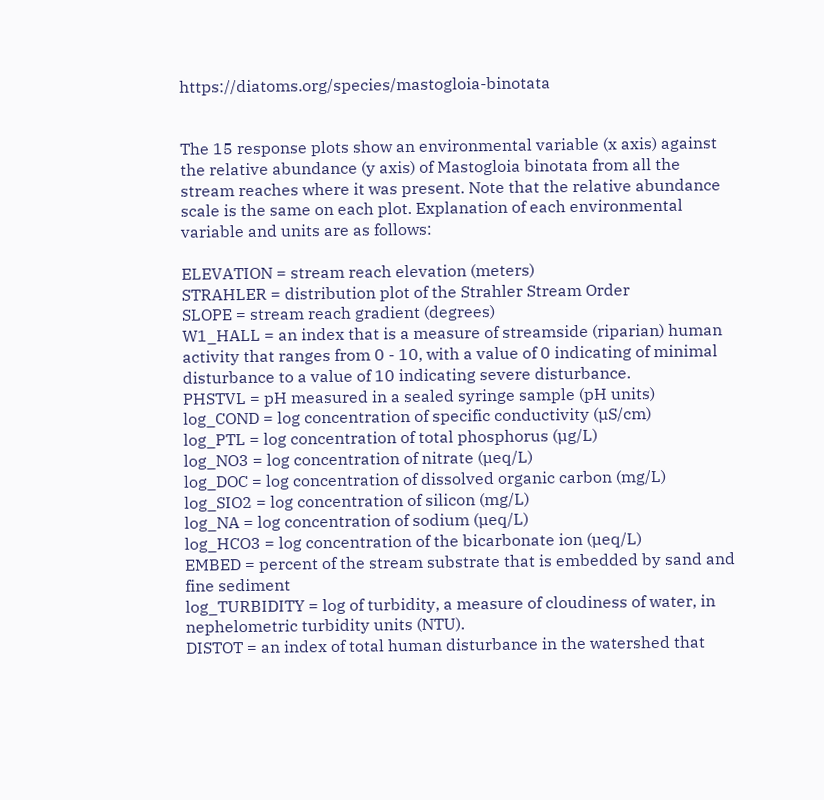https://diatoms.org/species/mastogloia-binotata


The 15 response plots show an environmental variable (x axis) against the relative abundance (y axis) of Mastogloia binotata from all the stream reaches where it was present. Note that the relative abundance scale is the same on each plot. Explanation of each environmental variable and units are as follows:

ELEVATION = stream reach elevation (meters)
STRAHLER = distribution plot of the Strahler Stream Order
SLOPE = stream reach gradient (degrees)
W1_HALL = an index that is a measure of streamside (riparian) human activity that ranges from 0 - 10, with a value of 0 indicating of minimal disturbance to a value of 10 indicating severe disturbance.
PHSTVL = pH measured in a sealed syringe sample (pH units)
log_COND = log concentration of specific conductivity (µS/cm)
log_PTL = log concentration of total phosphorus (µg/L)
log_NO3 = log concentration of nitrate (µeq/L)
log_DOC = log concentration of dissolved organic carbon (mg/L)
log_SIO2 = log concentration of silicon (mg/L)
log_NA = log concentration of sodium (µeq/L)
log_HCO3 = log concentration of the bicarbonate ion (µeq/L)
EMBED = percent of the stream substrate that is embedded by sand and fine sediment
log_TURBIDITY = log of turbidity, a measure of cloudiness of water, in nephelometric turbidity units (NTU).
DISTOT = an index of total human disturbance in the watershed that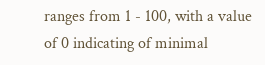ranges from 1 - 100, with a value of 0 indicating of minimal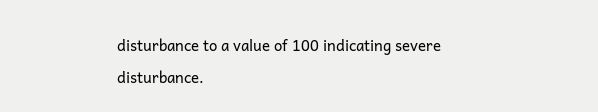disturbance to a value of 100 indicating severe disturbance.